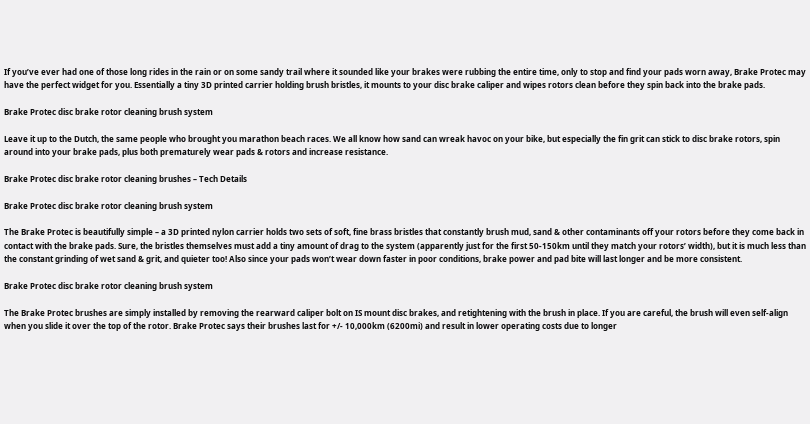If you’ve ever had one of those long rides in the rain or on some sandy trail where it sounded like your brakes were rubbing the entire time, only to stop and find your pads worn away, Brake Protec may have the perfect widget for you. Essentially a tiny 3D printed carrier holding brush bristles, it mounts to your disc brake caliper and wipes rotors clean before they spin back into the brake pads.

Brake Protec disc brake rotor cleaning brush system

Leave it up to the Dutch, the same people who brought you marathon beach races. We all know how sand can wreak havoc on your bike, but especially the fin grit can stick to disc brake rotors, spin around into your brake pads, plus both prematurely wear pads & rotors and increase resistance.

Brake Protec disc brake rotor cleaning brushes – Tech Details

Brake Protec disc brake rotor cleaning brush system

The Brake Protec is beautifully simple – a 3D printed nylon carrier holds two sets of soft, fine brass bristles that constantly brush mud, sand & other contaminants off your rotors before they come back in contact with the brake pads. Sure, the bristles themselves must add a tiny amount of drag to the system (apparently just for the first 50-150km until they match your rotors’ width), but it is much less than the constant grinding of wet sand & grit, and quieter too! Also since your pads won’t wear down faster in poor conditions, brake power and pad bite will last longer and be more consistent.

Brake Protec disc brake rotor cleaning brush system

The Brake Protec brushes are simply installed by removing the rearward caliper bolt on IS mount disc brakes, and retightening with the brush in place. If you are careful, the brush will even self-align when you slide it over the top of the rotor. Brake Protec says their brushes last for +/- 10,000km (6200mi) and result in lower operating costs due to longer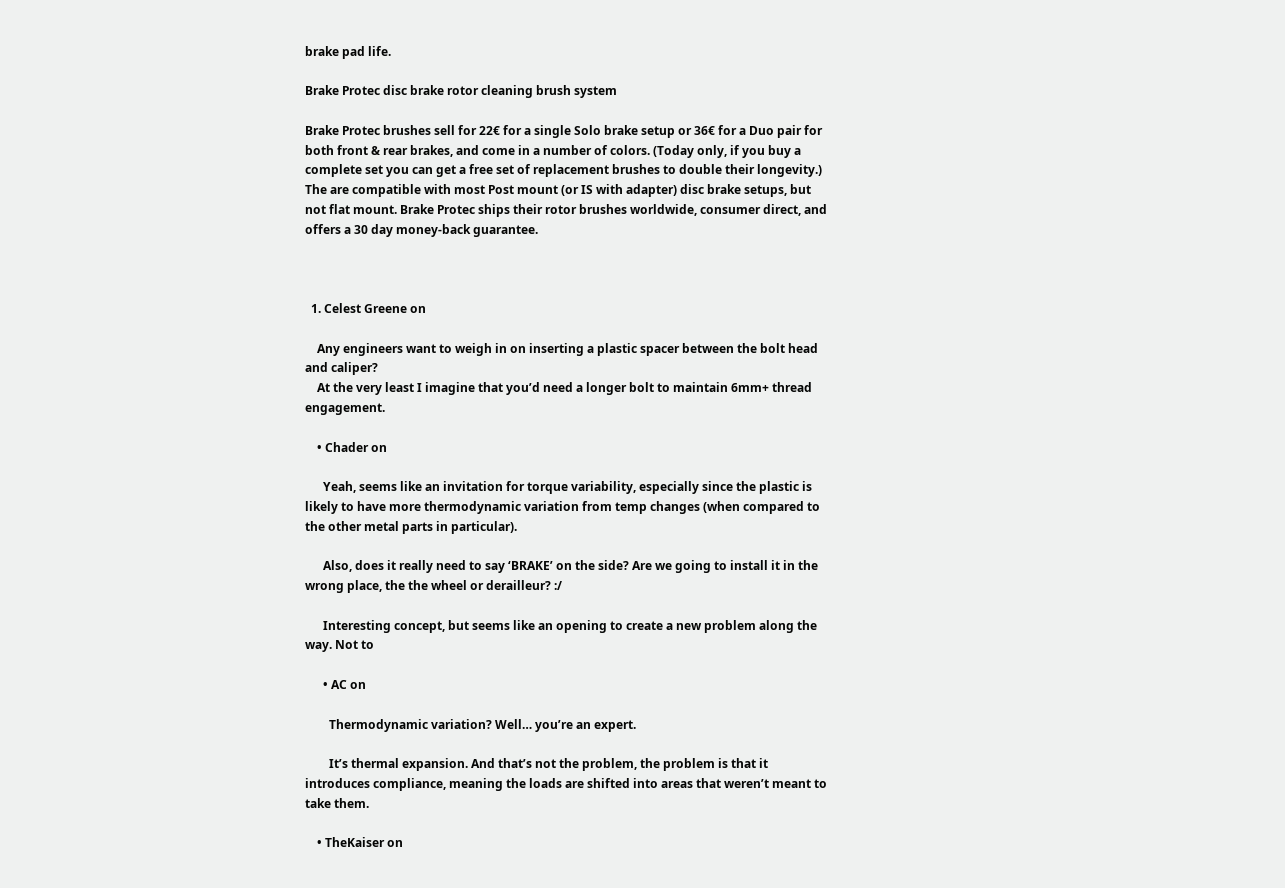brake pad life.

Brake Protec disc brake rotor cleaning brush system

Brake Protec brushes sell for 22€ for a single Solo brake setup or 36€ for a Duo pair for both front & rear brakes, and come in a number of colors. (Today only, if you buy a complete set you can get a free set of replacement brushes to double their longevity.) The are compatible with most Post mount (or IS with adapter) disc brake setups, but not flat mount. Brake Protec ships their rotor brushes worldwide, consumer direct, and offers a 30 day money-back guarantee.



  1. Celest Greene on

    Any engineers want to weigh in on inserting a plastic spacer between the bolt head and caliper?
    At the very least I imagine that you’d need a longer bolt to maintain 6mm+ thread engagement.

    • Chader on

      Yeah, seems like an invitation for torque variability, especially since the plastic is likely to have more thermodynamic variation from temp changes (when compared to the other metal parts in particular).

      Also, does it really need to say ‘BRAKE’ on the side? Are we going to install it in the wrong place, the the wheel or derailleur? :/

      Interesting concept, but seems like an opening to create a new problem along the way. Not to

      • AC on

        Thermodynamic variation? Well… you’re an expert.

        It’s thermal expansion. And that’s not the problem, the problem is that it introduces compliance, meaning the loads are shifted into areas that weren’t meant to take them.

    • TheKaiser on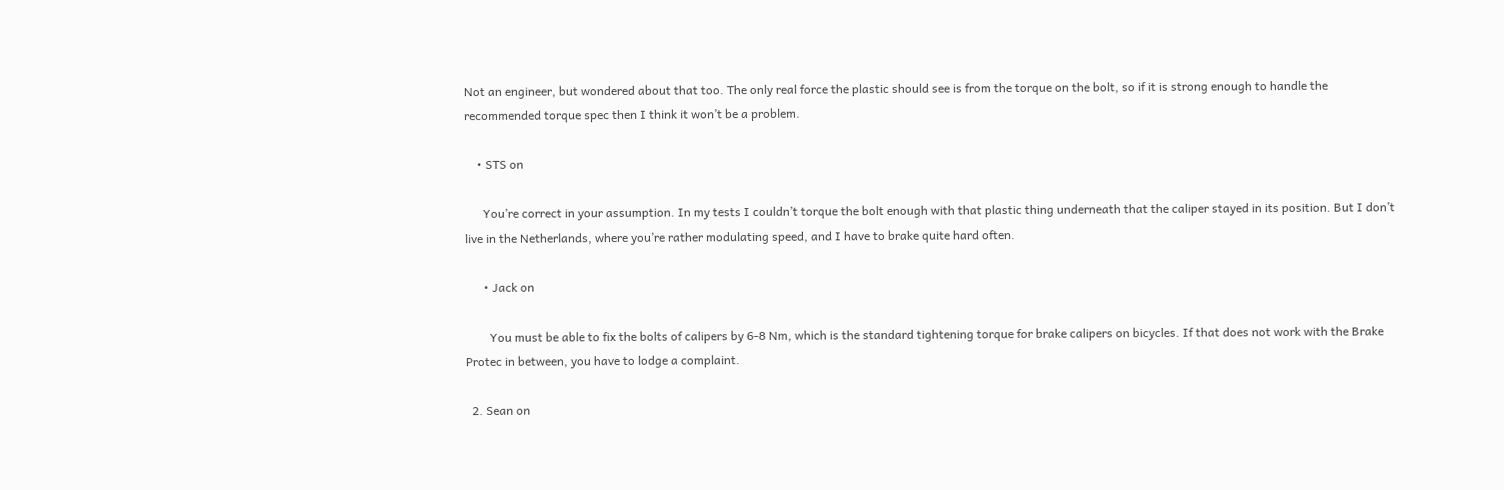Not an engineer, but wondered about that too. The only real force the plastic should see is from the torque on the bolt, so if it is strong enough to handle the recommended torque spec then I think it won’t be a problem.

    • STS on

      You’re correct in your assumption. In my tests I couldn’t torque the bolt enough with that plastic thing underneath that the caliper stayed in its position. But I don’t live in the Netherlands, where you’re rather modulating speed, and I have to brake quite hard often.

      • Jack on

        You must be able to fix the bolts of calipers by 6-8 Nm, which is the standard tightening torque for brake calipers on bicycles. If that does not work with the Brake Protec in between, you have to lodge a complaint.

  2. Sean on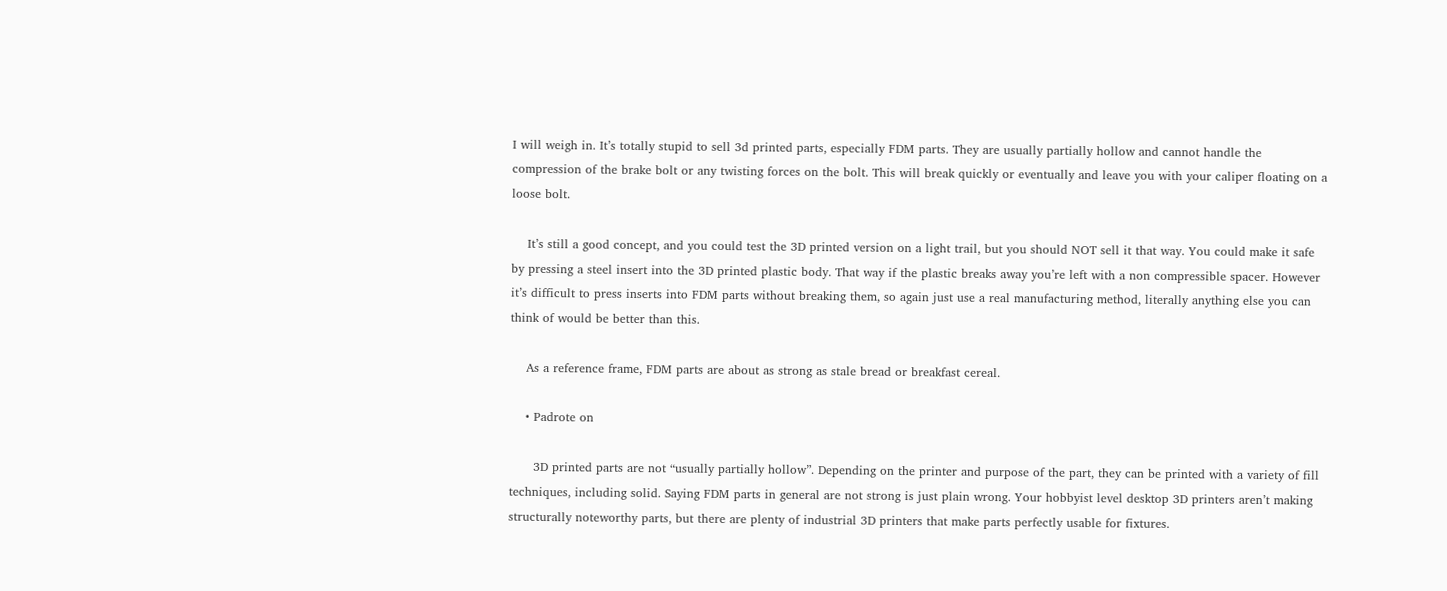I will weigh in. It’s totally stupid to sell 3d printed parts, especially FDM parts. They are usually partially hollow and cannot handle the compression of the brake bolt or any twisting forces on the bolt. This will break quickly or eventually and leave you with your caliper floating on a loose bolt.

    It’s still a good concept, and you could test the 3D printed version on a light trail, but you should NOT sell it that way. You could make it safe by pressing a steel insert into the 3D printed plastic body. That way if the plastic breaks away you’re left with a non compressible spacer. However it’s difficult to press inserts into FDM parts without breaking them, so again just use a real manufacturing method, literally anything else you can think of would be better than this.

    As a reference frame, FDM parts are about as strong as stale bread or breakfast cereal.

    • Padrote on

      3D printed parts are not “usually partially hollow”. Depending on the printer and purpose of the part, they can be printed with a variety of fill techniques, including solid. Saying FDM parts in general are not strong is just plain wrong. Your hobbyist level desktop 3D printers aren’t making structurally noteworthy parts, but there are plenty of industrial 3D printers that make parts perfectly usable for fixtures.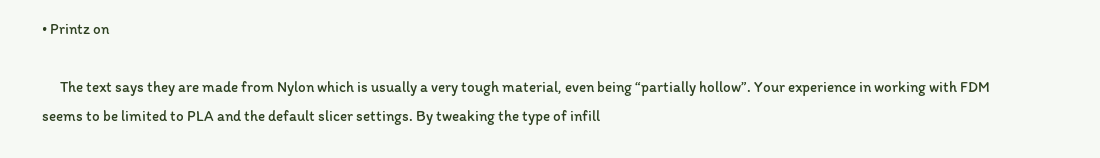• Printz on

      The text says they are made from Nylon which is usually a very tough material, even being “partially hollow”. Your experience in working with FDM seems to be limited to PLA and the default slicer settings. By tweaking the type of infill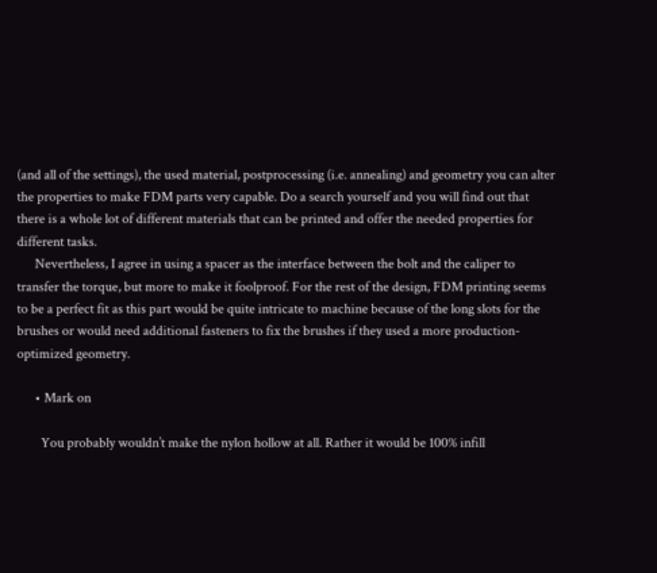(and all of the settings), the used material, postprocessing (i.e. annealing) and geometry you can alter the properties to make FDM parts very capable. Do a search yourself and you will find out that there is a whole lot of different materials that can be printed and offer the needed properties for different tasks.
      Nevertheless, I agree in using a spacer as the interface between the bolt and the caliper to transfer the torque, but more to make it foolproof. For the rest of the design, FDM printing seems to be a perfect fit as this part would be quite intricate to machine because of the long slots for the brushes or would need additional fasteners to fix the brushes if they used a more production-optimized geometry.

      • Mark on

        You probably wouldn’t make the nylon hollow at all. Rather it would be 100% infill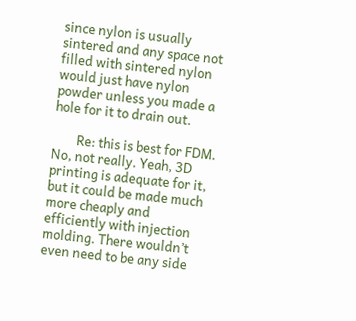since nylon is usually sintered and any space not filled with sintered nylon would just have nylon powder unless you made a hole for it to drain out.

        Re: this is best for FDM. No, not really. Yeah, 3D printing is adequate for it, but it could be made much more cheaply and efficiently with injection molding. There wouldn’t even need to be any side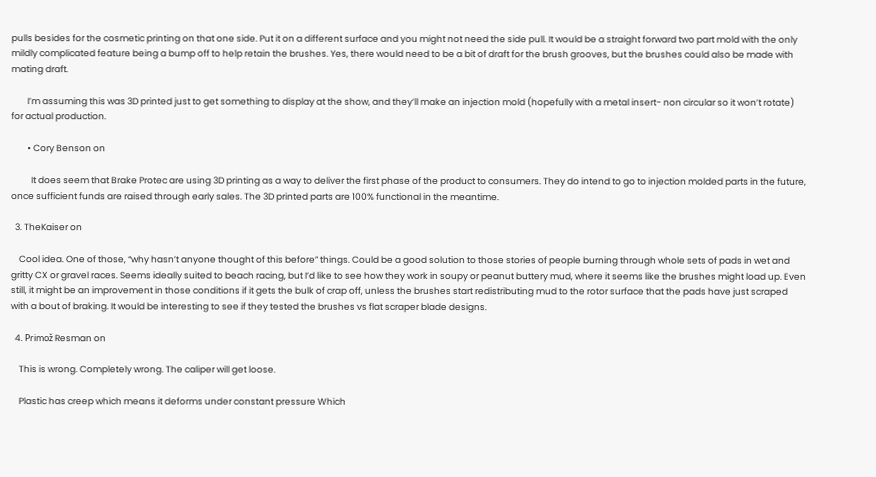pulls besides for the cosmetic printing on that one side. Put it on a different surface and you might not need the side pull. It would be a straight forward two part mold with the only mildly complicated feature being a bump off to help retain the brushes. Yes, there would need to be a bit of draft for the brush grooves, but the brushes could also be made with mating draft.

        I’m assuming this was 3D printed just to get something to display at the show, and they’ll make an injection mold (hopefully with a metal insert- non circular so it won’t rotate) for actual production.

        • Cory Benson on

          It does seem that Brake Protec are using 3D printing as a way to deliver the first phase of the product to consumers. They do intend to go to injection molded parts in the future, once sufficient funds are raised through early sales. The 3D printed parts are 100% functional in the meantime.

  3. TheKaiser on

    Cool idea. One of those, “why hasn’t anyone thought of this before” things. Could be a good solution to those stories of people burning through whole sets of pads in wet and gritty CX or gravel races. Seems ideally suited to beach racing, but I’d like to see how they work in soupy or peanut buttery mud, where it seems like the brushes might load up. Even still, it might be an improvement in those conditions if it gets the bulk of crap off, unless the brushes start redistributing mud to the rotor surface that the pads have just scraped with a bout of braking. It would be interesting to see if they tested the brushes vs flat scraper blade designs.

  4. Primož Resman on

    This is wrong. Completely wrong. The caliper will get loose.

    Plastic has creep which means it deforms under constant pressure Which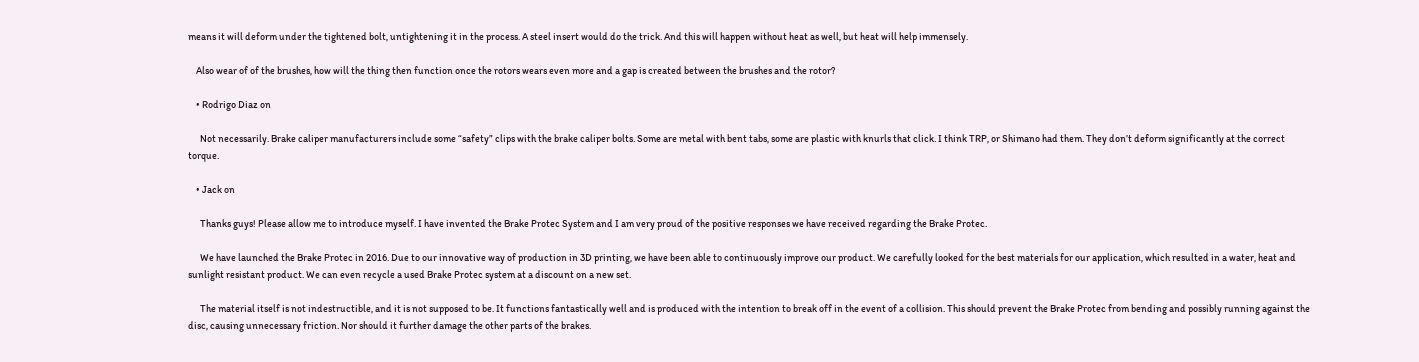means it will deform under the tightened bolt, untightening it in the process. A steel insert would do the trick. And this will happen without heat as well, but heat will help immensely.

    Also wear of of the brushes, how will the thing then function once the rotors wears even more and a gap is created between the brushes and the rotor?

    • Rodrigo Diaz on

      Not necessarily. Brake caliper manufacturers include some “safety” clips with the brake caliper bolts. Some are metal with bent tabs, some are plastic with knurls that click. I think TRP, or Shimano had them. They don’t deform significantly at the correct torque.

    • Jack on

      Thanks guys! Please allow me to introduce myself. I have invented the Brake Protec System and I am very proud of the positive responses we have received regarding the Brake Protec.

      We have launched the Brake Protec in 2016. Due to our innovative way of production in 3D printing, we have been able to continuously improve our product. We carefully looked for the best materials for our application, which resulted in a water, heat and sunlight resistant product. We can even recycle a used Brake Protec system at a discount on a new set.

      The material itself is not indestructible, and it is not supposed to be. It functions fantastically well and is produced with the intention to break off in the event of a collision. This should prevent the Brake Protec from bending and possibly running against the disc, causing unnecessary friction. Nor should it further damage the other parts of the brakes.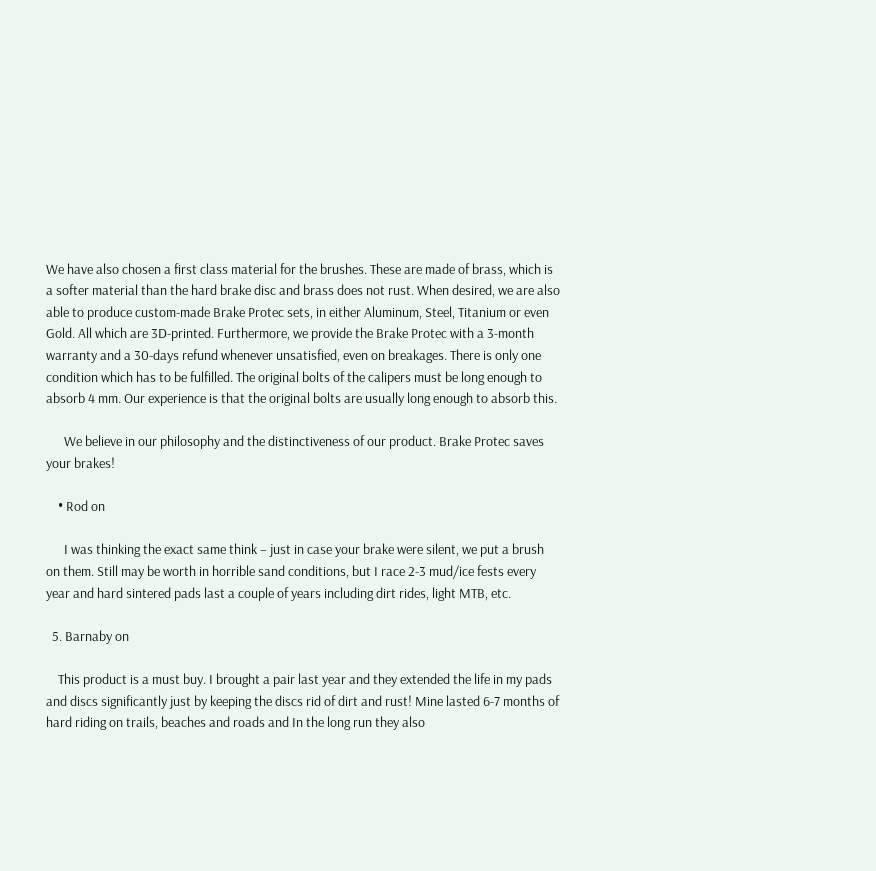We have also chosen a first class material for the brushes. These are made of brass, which is a softer material than the hard brake disc and brass does not rust. When desired, we are also able to produce custom-made Brake Protec sets, in either Aluminum, Steel, Titanium or even Gold. All which are 3D-printed. Furthermore, we provide the Brake Protec with a 3-month warranty and a 30-days refund whenever unsatisfied, even on breakages. There is only one condition which has to be fulfilled. The original bolts of the calipers must be long enough to absorb 4 mm. Our experience is that the original bolts are usually long enough to absorb this.

      We believe in our philosophy and the distinctiveness of our product. Brake Protec saves your brakes!

    • Rod on

      I was thinking the exact same think – just in case your brake were silent, we put a brush on them. Still may be worth in horrible sand conditions, but I race 2-3 mud/ice fests every year and hard sintered pads last a couple of years including dirt rides, light MTB, etc.

  5. Barnaby on

    This product is a must buy. I brought a pair last year and they extended the life in my pads and discs significantly just by keeping the discs rid of dirt and rust! Mine lasted 6-7 months of hard riding on trails, beaches and roads and In the long run they also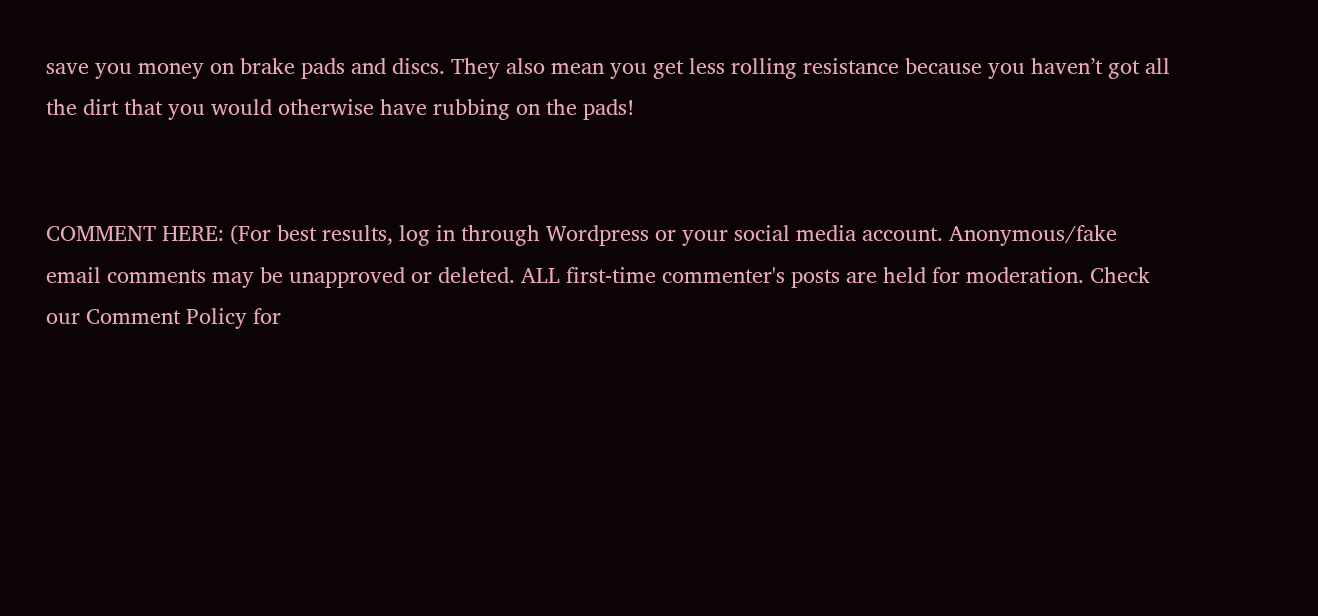save you money on brake pads and discs. They also mean you get less rolling resistance because you haven’t got all the dirt that you would otherwise have rubbing on the pads!


COMMENT HERE: (For best results, log in through Wordpress or your social media account. Anonymous/fake email comments may be unapproved or deleted. ALL first-time commenter's posts are held for moderation. Check our Comment Policy for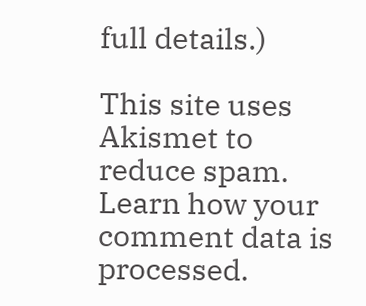full details.)

This site uses Akismet to reduce spam. Learn how your comment data is processed.